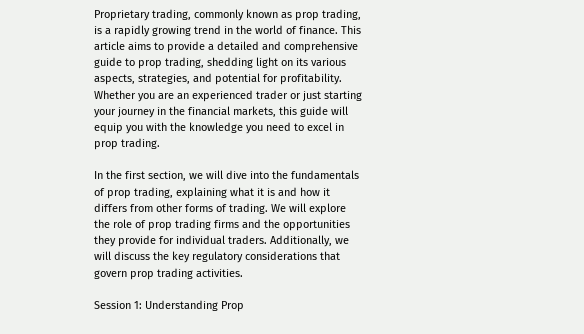Proprietary trading, commonly known as prop trading, is a rapidly growing trend in the world of finance. This article aims to provide a detailed and comprehensive guide to prop trading, shedding light on its various aspects, strategies, and potential for profitability. Whether you are an experienced trader or just starting your journey in the financial markets, this guide will equip you with the knowledge you need to excel in prop trading.

In the first section, we will dive into the fundamentals of prop trading, explaining what it is and how it differs from other forms of trading. We will explore the role of prop trading firms and the opportunities they provide for individual traders. Additionally, we will discuss the key regulatory considerations that govern prop trading activities.

Session 1: Understanding Prop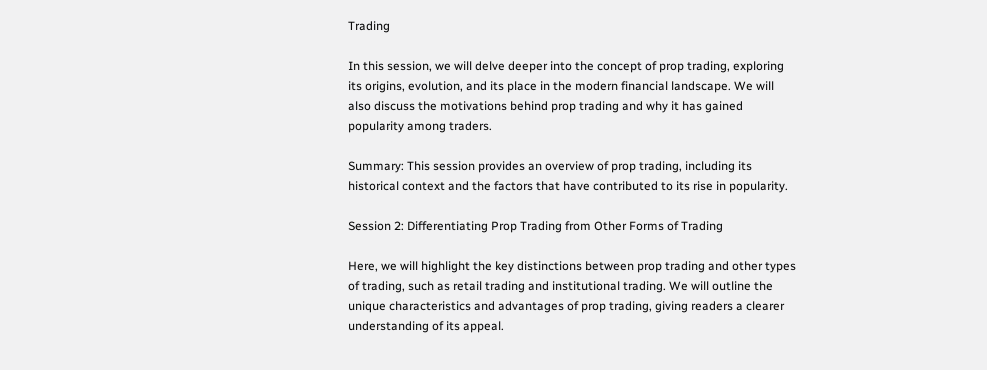Trading

In this session, we will delve deeper into the concept of prop trading, exploring its origins, evolution, and its place in the modern financial landscape. We will also discuss the motivations behind prop trading and why it has gained popularity among traders.

Summary: This session provides an overview of prop trading, including its historical context and the factors that have contributed to its rise in popularity.

Session 2: Differentiating Prop Trading from Other Forms of Trading

Here, we will highlight the key distinctions between prop trading and other types of trading, such as retail trading and institutional trading. We will outline the unique characteristics and advantages of prop trading, giving readers a clearer understanding of its appeal.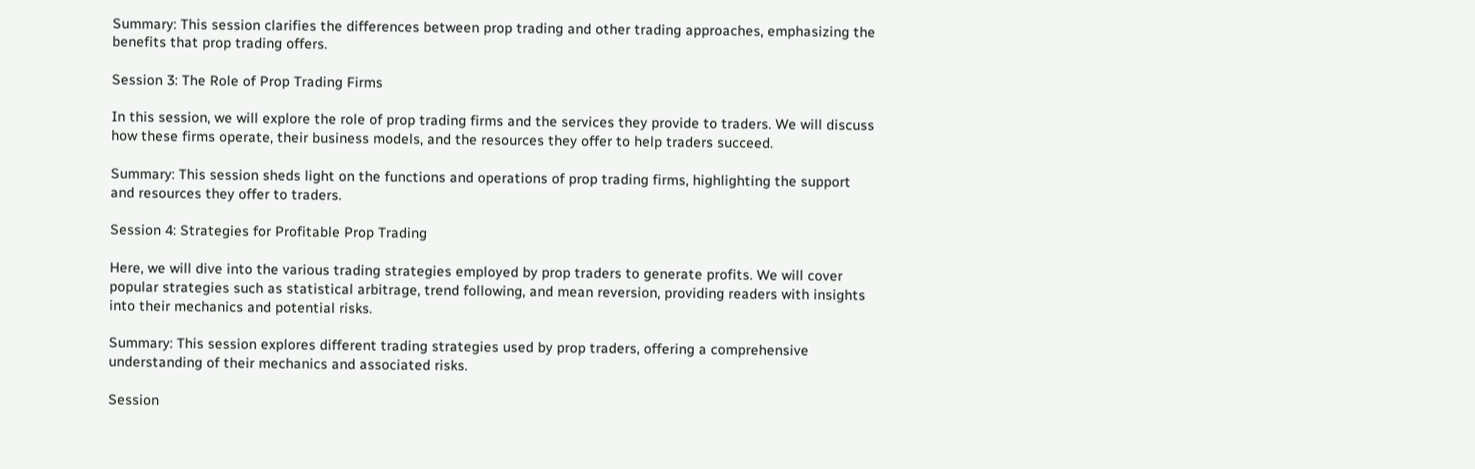Summary: This session clarifies the differences between prop trading and other trading approaches, emphasizing the benefits that prop trading offers.

Session 3: The Role of Prop Trading Firms

In this session, we will explore the role of prop trading firms and the services they provide to traders. We will discuss how these firms operate, their business models, and the resources they offer to help traders succeed.

Summary: This session sheds light on the functions and operations of prop trading firms, highlighting the support and resources they offer to traders.

Session 4: Strategies for Profitable Prop Trading

Here, we will dive into the various trading strategies employed by prop traders to generate profits. We will cover popular strategies such as statistical arbitrage, trend following, and mean reversion, providing readers with insights into their mechanics and potential risks.

Summary: This session explores different trading strategies used by prop traders, offering a comprehensive understanding of their mechanics and associated risks.

Session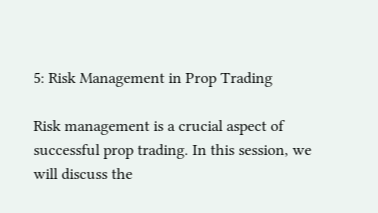5: Risk Management in Prop Trading

Risk management is a crucial aspect of successful prop trading. In this session, we will discuss the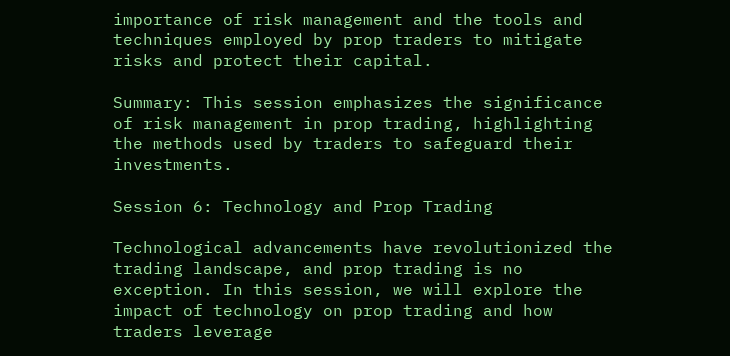importance of risk management and the tools and techniques employed by prop traders to mitigate risks and protect their capital.

Summary: This session emphasizes the significance of risk management in prop trading, highlighting the methods used by traders to safeguard their investments.

Session 6: Technology and Prop Trading

Technological advancements have revolutionized the trading landscape, and prop trading is no exception. In this session, we will explore the impact of technology on prop trading and how traders leverage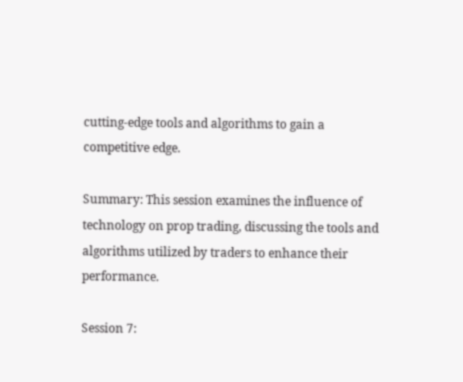cutting-edge tools and algorithms to gain a competitive edge.

Summary: This session examines the influence of technology on prop trading, discussing the tools and algorithms utilized by traders to enhance their performance.

Session 7: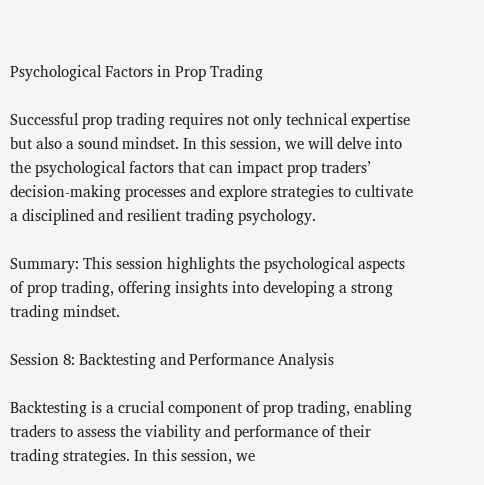Psychological Factors in Prop Trading

Successful prop trading requires not only technical expertise but also a sound mindset. In this session, we will delve into the psychological factors that can impact prop traders’ decision-making processes and explore strategies to cultivate a disciplined and resilient trading psychology.

Summary: This session highlights the psychological aspects of prop trading, offering insights into developing a strong trading mindset.

Session 8: Backtesting and Performance Analysis

Backtesting is a crucial component of prop trading, enabling traders to assess the viability and performance of their trading strategies. In this session, we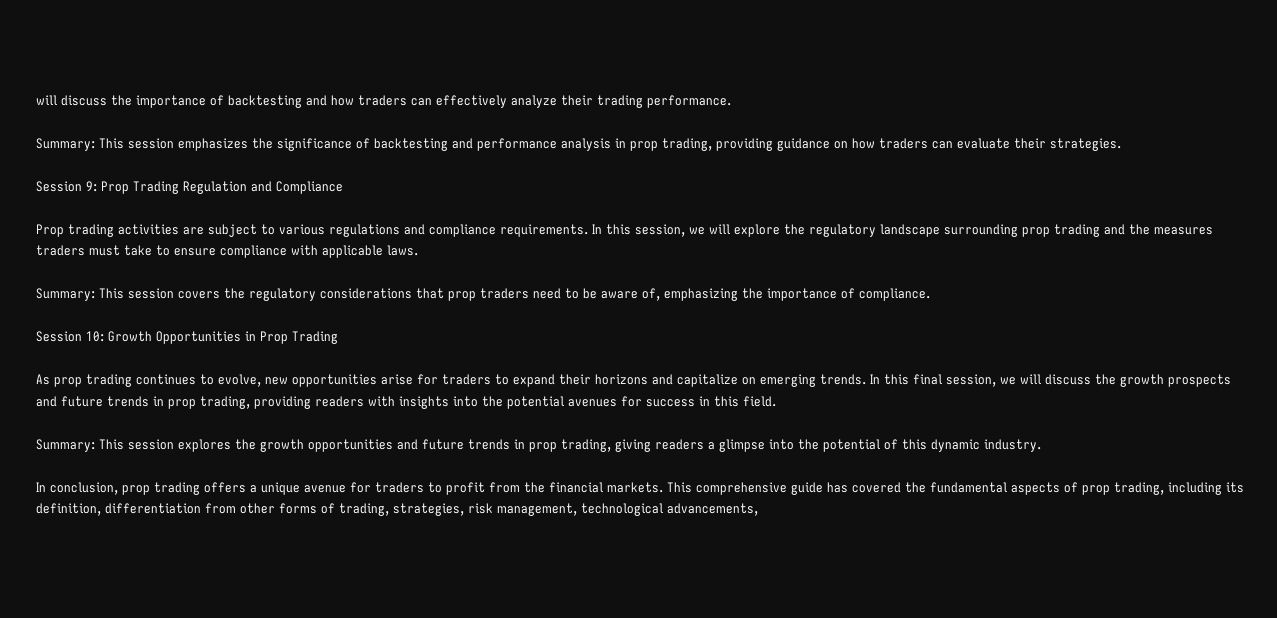will discuss the importance of backtesting and how traders can effectively analyze their trading performance.

Summary: This session emphasizes the significance of backtesting and performance analysis in prop trading, providing guidance on how traders can evaluate their strategies.

Session 9: Prop Trading Regulation and Compliance

Prop trading activities are subject to various regulations and compliance requirements. In this session, we will explore the regulatory landscape surrounding prop trading and the measures traders must take to ensure compliance with applicable laws.

Summary: This session covers the regulatory considerations that prop traders need to be aware of, emphasizing the importance of compliance.

Session 10: Growth Opportunities in Prop Trading

As prop trading continues to evolve, new opportunities arise for traders to expand their horizons and capitalize on emerging trends. In this final session, we will discuss the growth prospects and future trends in prop trading, providing readers with insights into the potential avenues for success in this field.

Summary: This session explores the growth opportunities and future trends in prop trading, giving readers a glimpse into the potential of this dynamic industry.

In conclusion, prop trading offers a unique avenue for traders to profit from the financial markets. This comprehensive guide has covered the fundamental aspects of prop trading, including its definition, differentiation from other forms of trading, strategies, risk management, technological advancements,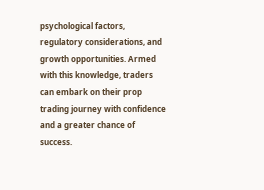psychological factors, regulatory considerations, and growth opportunities. Armed with this knowledge, traders can embark on their prop trading journey with confidence and a greater chance of success.